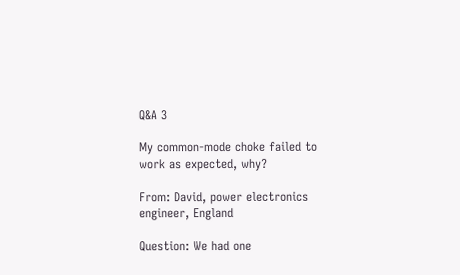Q&A 3

My common-mode choke failed to work as expected, why?

From: David, power electronics engineer, England

Question: We had one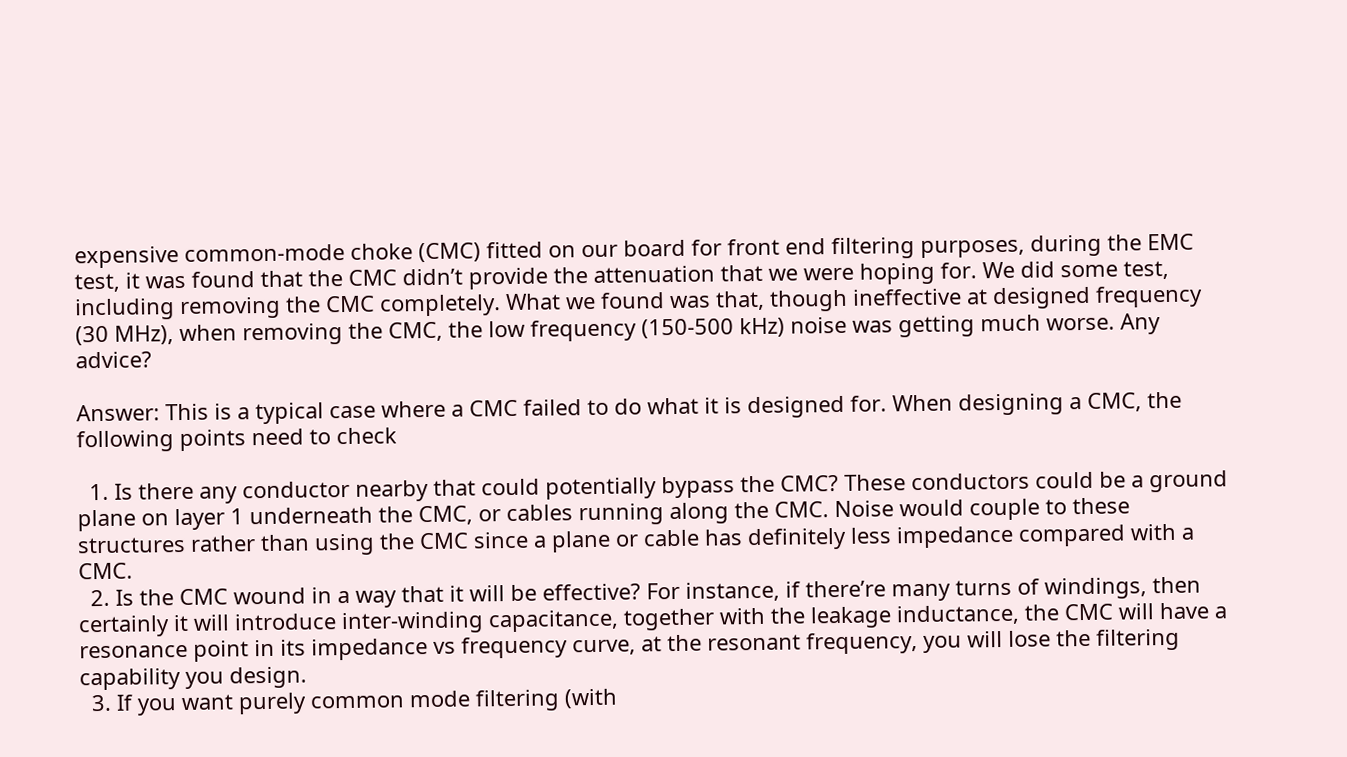expensive common-mode choke (CMC) fitted on our board for front end filtering purposes, during the EMC test, it was found that the CMC didn’t provide the attenuation that we were hoping for. We did some test, including removing the CMC completely. What we found was that, though ineffective at designed frequency (30 MHz), when removing the CMC, the low frequency (150-500 kHz) noise was getting much worse. Any advice?

Answer: This is a typical case where a CMC failed to do what it is designed for. When designing a CMC, the following points need to check

  1. Is there any conductor nearby that could potentially bypass the CMC? These conductors could be a ground plane on layer 1 underneath the CMC, or cables running along the CMC. Noise would couple to these structures rather than using the CMC since a plane or cable has definitely less impedance compared with a CMC.
  2. Is the CMC wound in a way that it will be effective? For instance, if there’re many turns of windings, then certainly it will introduce inter-winding capacitance, together with the leakage inductance, the CMC will have a resonance point in its impedance vs frequency curve, at the resonant frequency, you will lose the filtering capability you design.
  3. If you want purely common mode filtering (with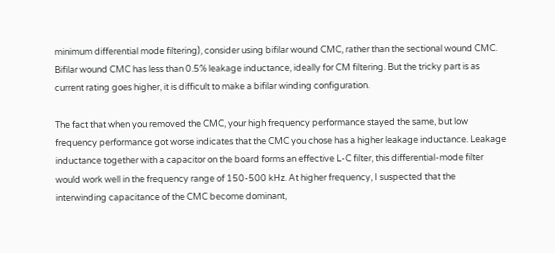minimum differential mode filtering), consider using bifilar wound CMC, rather than the sectional wound CMC. Bifilar wound CMC has less than 0.5% leakage inductance, ideally for CM filtering. But the tricky part is as current rating goes higher, it is difficult to make a bifilar winding configuration.

The fact that when you removed the CMC, your high frequency performance stayed the same, but low frequency performance got worse indicates that the CMC you chose has a higher leakage inductance. Leakage inductance together with a capacitor on the board forms an effective L-C filter, this differential-mode filter would work well in the frequency range of 150-500 kHz. At higher frequency, I suspected that the interwinding capacitance of the CMC become dominant,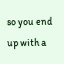so you end up with a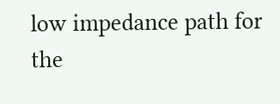low impedance path for the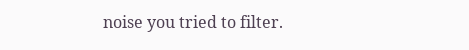noise you tried to filter.